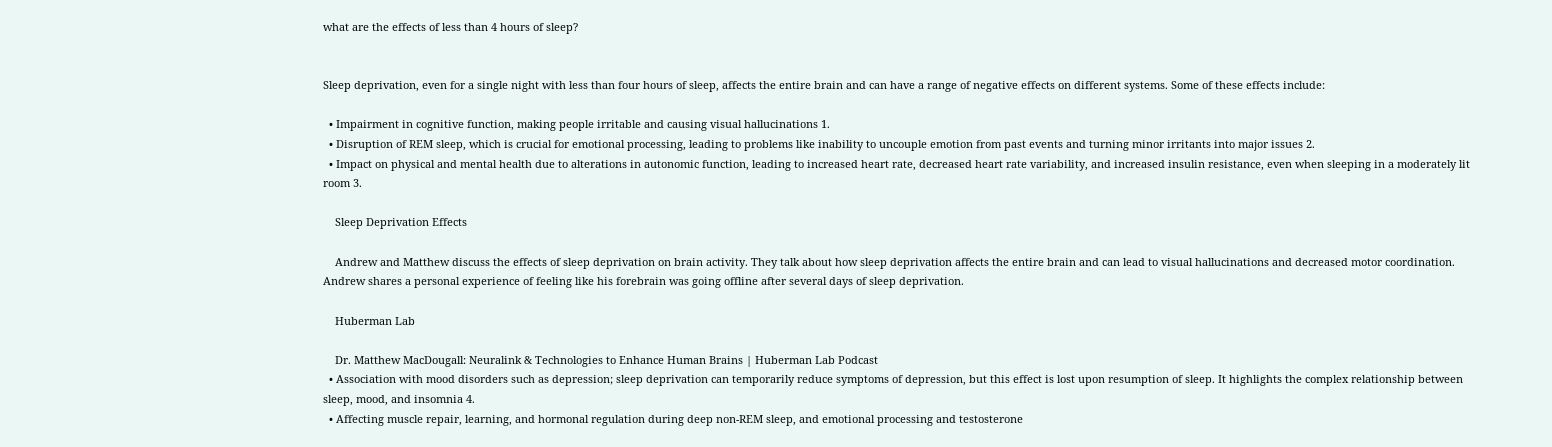what are the effects of less than 4 hours of sleep?


Sleep deprivation, even for a single night with less than four hours of sleep, affects the entire brain and can have a range of negative effects on different systems. Some of these effects include:

  • Impairment in cognitive function, making people irritable and causing visual hallucinations 1.
  • Disruption of REM sleep, which is crucial for emotional processing, leading to problems like inability to uncouple emotion from past events and turning minor irritants into major issues 2.
  • Impact on physical and mental health due to alterations in autonomic function, leading to increased heart rate, decreased heart rate variability, and increased insulin resistance, even when sleeping in a moderately lit room 3.

    Sleep Deprivation Effects

    Andrew and Matthew discuss the effects of sleep deprivation on brain activity. They talk about how sleep deprivation affects the entire brain and can lead to visual hallucinations and decreased motor coordination. Andrew shares a personal experience of feeling like his forebrain was going offline after several days of sleep deprivation.

    Huberman Lab

    Dr. Matthew MacDougall: Neuralink & Technologies to Enhance Human Brains | Huberman Lab Podcast
  • Association with mood disorders such as depression; sleep deprivation can temporarily reduce symptoms of depression, but this effect is lost upon resumption of sleep. It highlights the complex relationship between sleep, mood, and insomnia 4.
  • Affecting muscle repair, learning, and hormonal regulation during deep non-REM sleep, and emotional processing and testosterone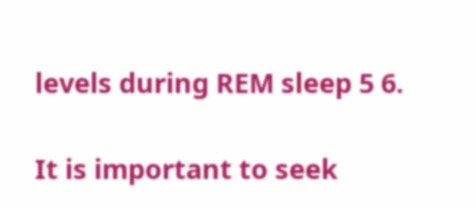levels during REM sleep 5 6.

It is important to seek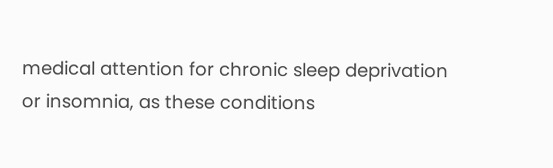medical attention for chronic sleep deprivation or insomnia, as these conditions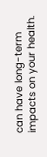can have long-term impacts on your health.